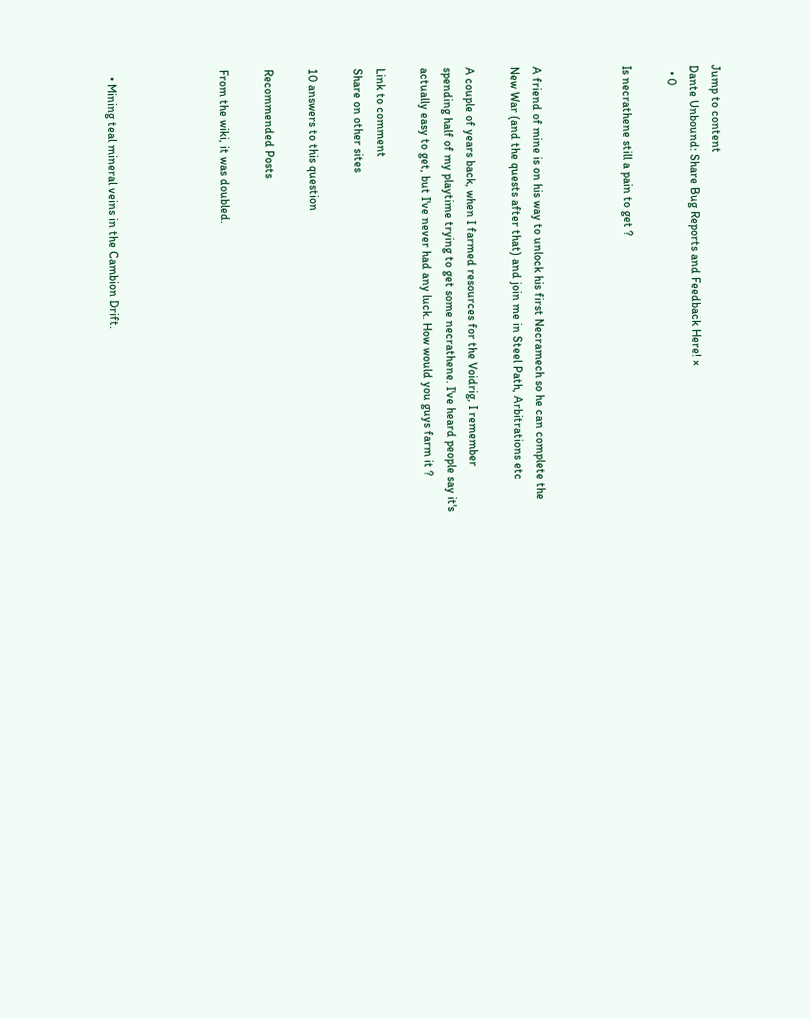Jump to content
Dante Unbound: Share Bug Reports and Feedback Here! ×
  • 0

Is necrathene still a pain to get ?



A friend of mine is on his way to unlock his first Necramech so he can complete the New War (and the quests after that) and join me in Steel Path, Arbitrations etc

A couple of years back, when I farmed resources for the Voidrig, I remember spending half of my playtime trying to get some necrathene. I've heard people say it's actually easy to get, but I've never had any luck. How would you guys farm it ?

Link to comment
Share on other sites

10 answers to this question

Recommended Posts

From the wiki, it was doubled.




  • Mining teal mineral veins in the Cambion Drift.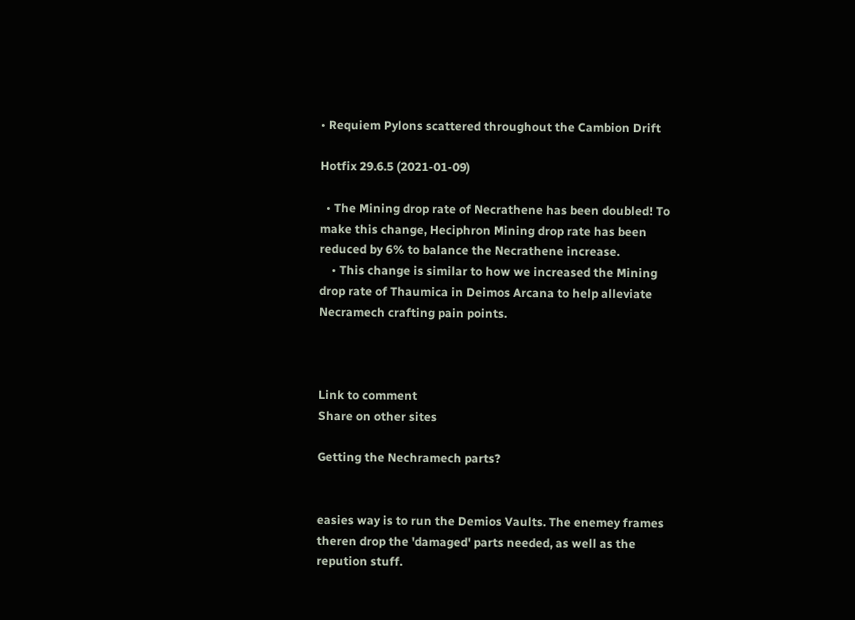• Requiem Pylons scattered throughout the Cambion Drift

Hotfix 29.6.5 (2021-01-09)

  • The Mining drop rate of Necrathene has been doubled! To make this change, Heciphron Mining drop rate has been reduced by 6% to balance the Necrathene increase.
    • This change is similar to how we increased the Mining drop rate of Thaumica in Deimos Arcana to help alleviate Necramech crafting pain points.



Link to comment
Share on other sites

Getting the Nechramech parts?


easies way is to run the Demios Vaults. The enemey frames theren drop the 'damaged' parts needed, as well as the repution stuff.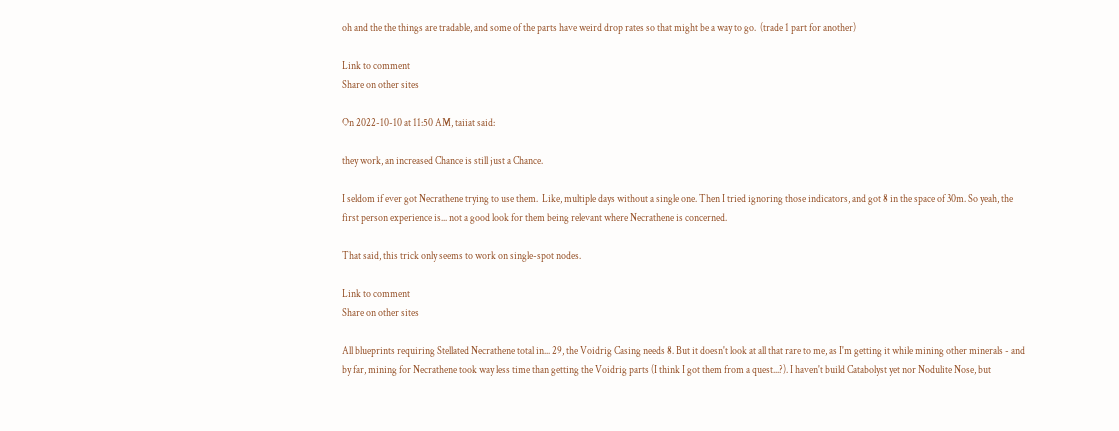oh and the the things are tradable, and some of the parts have weird drop rates so that might be a way to go.  (trade 1 part for another)

Link to comment
Share on other sites

On 2022-10-10 at 11:50 AM, taiiat said:

they work, an increased Chance is still just a Chance.

I seldom if ever got Necrathene trying to use them.  Like, multiple days without a single one. Then I tried ignoring those indicators, and got 8 in the space of 30m. So yeah, the first person experience is... not a good look for them being relevant where Necrathene is concerned.

That said, this trick only seems to work on single-spot nodes.

Link to comment
Share on other sites

All blueprints requiring Stellated Necrathene total in... 29, the Voidrig Casing needs 8. But it doesn't look at all that rare to me, as I'm getting it while mining other minerals - and by far, mining for Necrathene took way less time than getting the Voidrig parts (I think I got them from a quest...?). I haven't build Catabolyst yet nor Nodulite Nose, but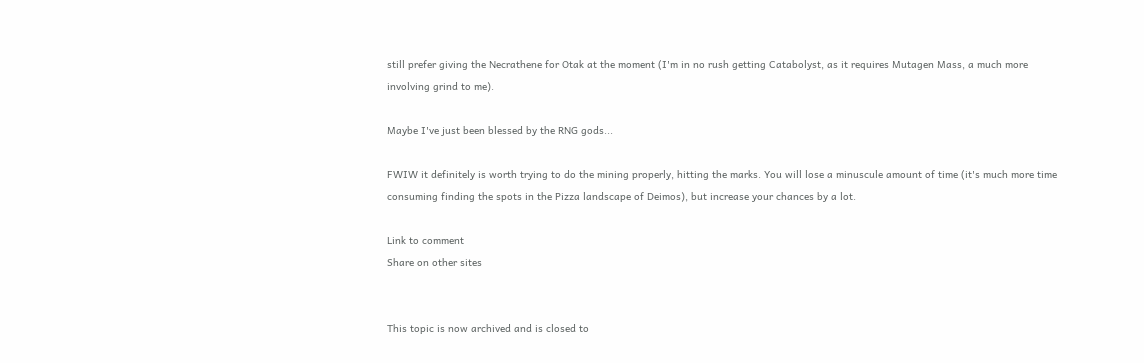still prefer giving the Necrathene for Otak at the moment (I'm in no rush getting Catabolyst, as it requires Mutagen Mass, a much more involving grind to me).

Maybe I've just been blessed by the RNG gods...

FWIW it definitely is worth trying to do the mining properly, hitting the marks. You will lose a minuscule amount of time (it's much more time consuming finding the spots in the Pizza landscape of Deimos), but increase your chances by a lot.

Link to comment
Share on other sites


This topic is now archived and is closed to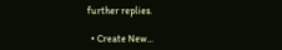further replies.

  • Create New...